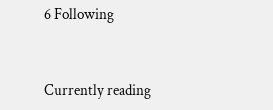6 Following


Currently reading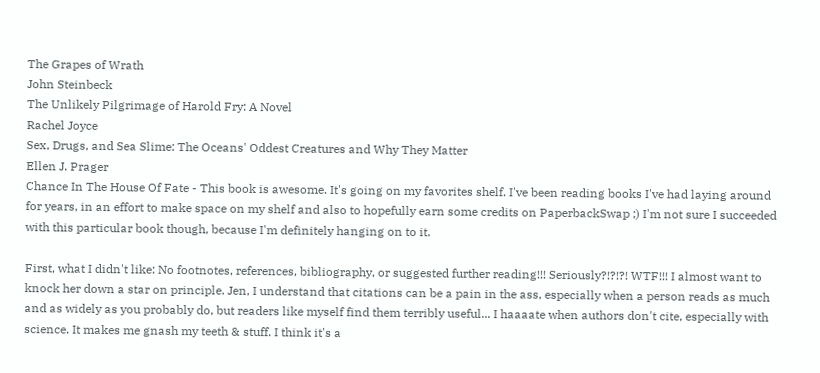The Grapes of Wrath
John Steinbeck
The Unlikely Pilgrimage of Harold Fry: A Novel
Rachel Joyce
Sex, Drugs, and Sea Slime: The Oceans' Oddest Creatures and Why They Matter
Ellen J. Prager
Chance In The House Of Fate - This book is awesome. It's going on my favorites shelf. I've been reading books I've had laying around for years, in an effort to make space on my shelf and also to hopefully earn some credits on PaperbackSwap ;) I'm not sure I succeeded with this particular book though, because I'm definitely hanging on to it.

First, what I didn't like: No footnotes, references, bibliography, or suggested further reading!!! Seriously?!?!?! WTF!!! I almost want to knock her down a star on principle. Jen, I understand that citations can be a pain in the ass, especially when a person reads as much and as widely as you probably do, but readers like myself find them terribly useful... I haaaate when authors don't cite, especially with science. It makes me gnash my teeth & stuff. I think it's a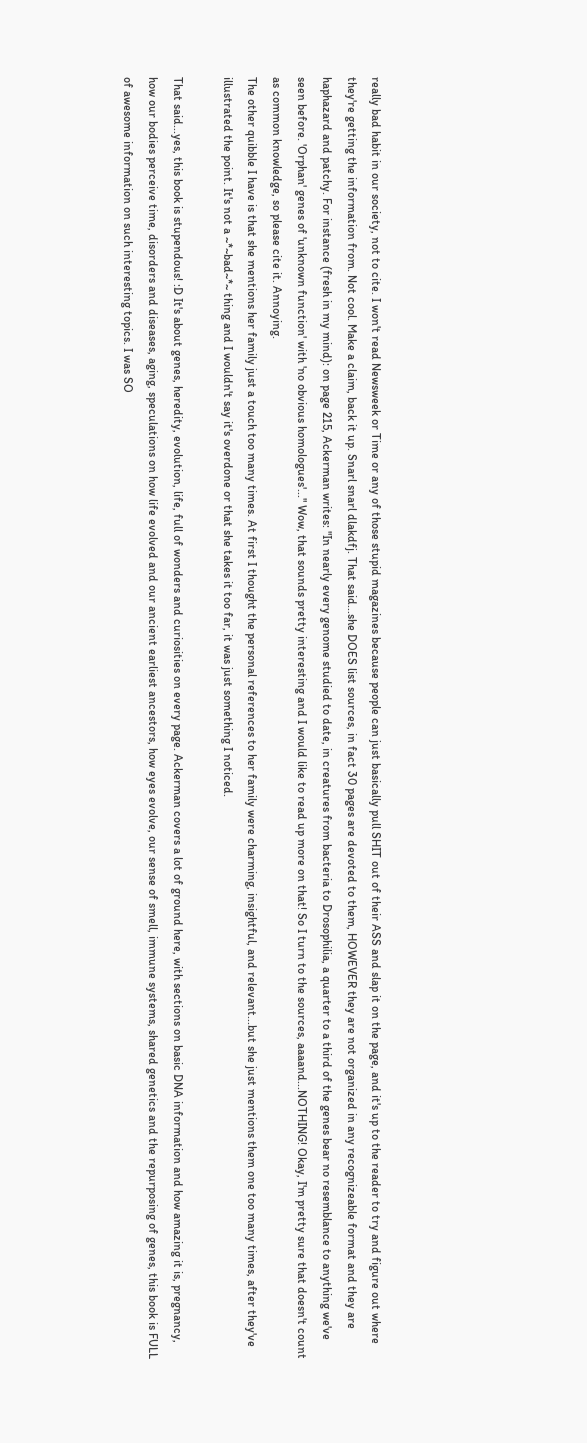really bad habit in our society, not to cite. I won't read Newsweek or Time or any of those stupid magazines because people can just basically pull SHIT out of their ASS and slap it on the page, and it's up to the reader to try and figure out where they're getting the information from. Not cool. Make a claim, back it up. Snarl snarl dlakdfj. That said...she DOES list sources, in fact 30 pages are devoted to them, HOWEVER they are not organized in any recognizeable format and they are haphazard and patchy. For instance (fresh in my mind): on page 215, Ackerman writes: "In nearly every genome studied to date, in creatures from bacteria to Drosophilia, a quarter to a third of the genes bear no resemblance to anything we've seen before. 'Orphan' genes of 'unknown function' with 'no obvious homologues'..." Wow, that sounds pretty interesting and I would like to read up more on that! So I turn to the sources, aaaand...NOTHING! Okay, I'm pretty sure that doesn't count as common knowledge, so please cite it. Annoying.
The other quibble I have is that she mentions her family just a touch too many times. At first I thought the personal references to her family were charming, insightful, and relevant...but she just mentions them one too many times, after they've illustrated the point. It's not a ~*~bad~*~ thing and I wouldn't say it's overdone or that she takes it too far, it was just something I noticed.

That said...yes, this book is stupendous! :D It's about genes, heredity, evolution, life, full of wonders and curiosities on every page. Ackerman covers a lot of ground here, with sections on basic DNA information and how amazing it is, pregnancy, how our bodies perceive time, disorders and diseases, aging, speculations on how life evolved and our ancient earliest ancestors, how eyes evolve, our sense of smell, immune systems, shared genetics and the repurposing of genes, this book is FULL of awesome information on such interesting topics. I was SO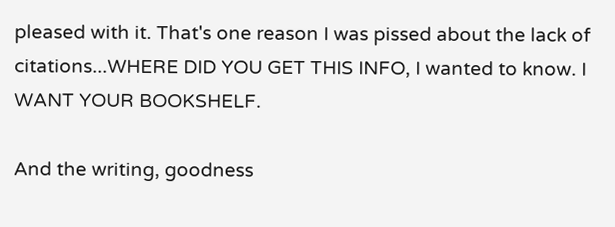pleased with it. That's one reason I was pissed about the lack of citations...WHERE DID YOU GET THIS INFO, I wanted to know. I WANT YOUR BOOKSHELF.

And the writing, goodness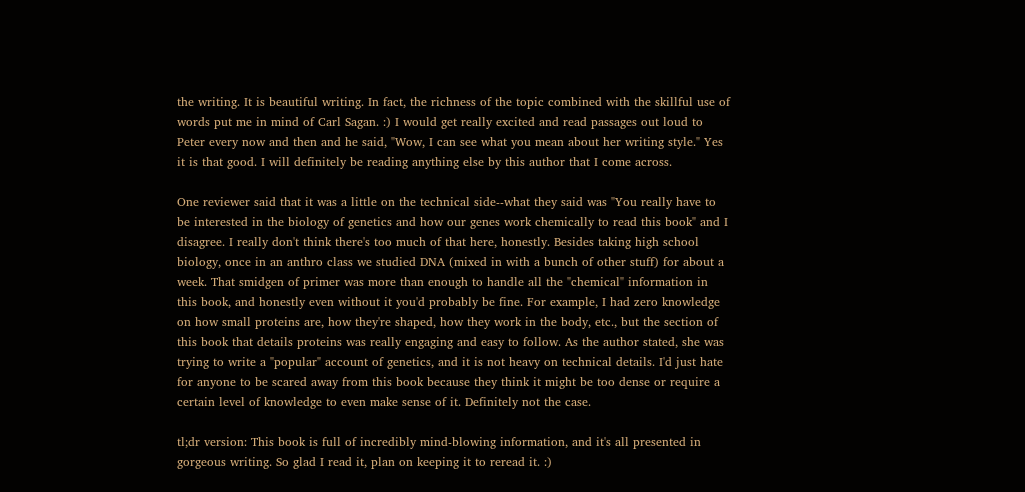the writing. It is beautiful writing. In fact, the richness of the topic combined with the skillful use of words put me in mind of Carl Sagan. :) I would get really excited and read passages out loud to Peter every now and then and he said, "Wow, I can see what you mean about her writing style." Yes it is that good. I will definitely be reading anything else by this author that I come across.

One reviewer said that it was a little on the technical side--what they said was "You really have to be interested in the biology of genetics and how our genes work chemically to read this book" and I disagree. I really don't think there's too much of that here, honestly. Besides taking high school biology, once in an anthro class we studied DNA (mixed in with a bunch of other stuff) for about a week. That smidgen of primer was more than enough to handle all the "chemical" information in this book, and honestly even without it you'd probably be fine. For example, I had zero knowledge on how small proteins are, how they're shaped, how they work in the body, etc., but the section of this book that details proteins was really engaging and easy to follow. As the author stated, she was trying to write a "popular" account of genetics, and it is not heavy on technical details. I'd just hate for anyone to be scared away from this book because they think it might be too dense or require a certain level of knowledge to even make sense of it. Definitely not the case.

tl;dr version: This book is full of incredibly mind-blowing information, and it's all presented in gorgeous writing. So glad I read it, plan on keeping it to reread it. :)